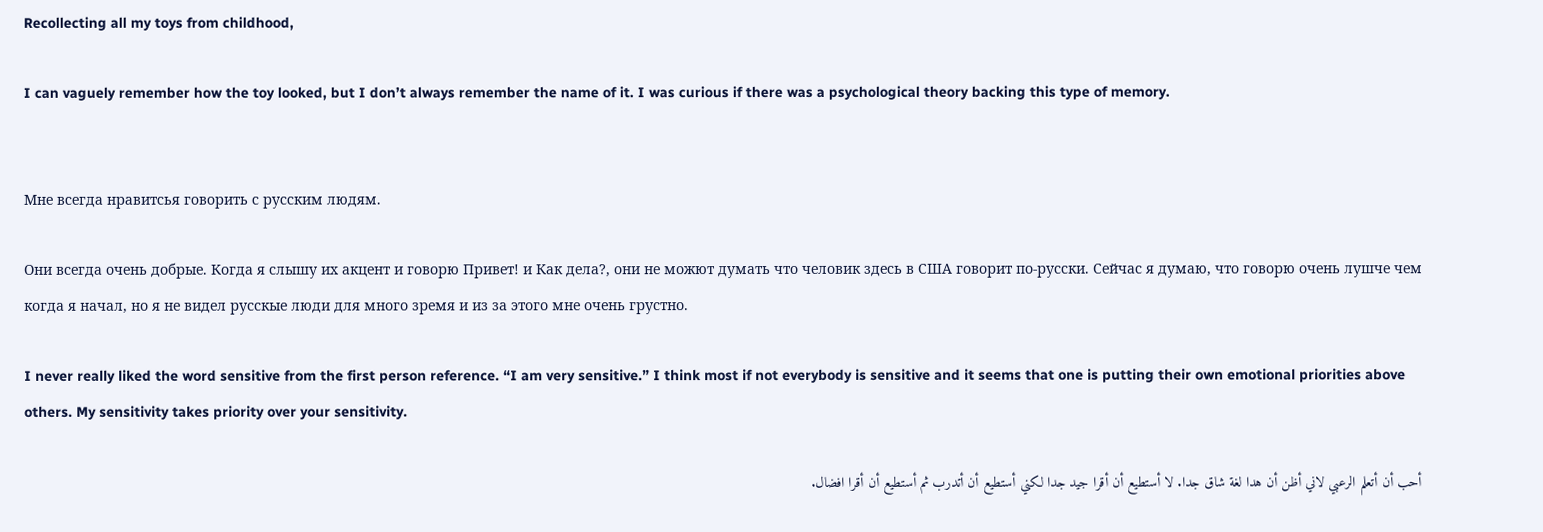Recollecting all my toys from childhood,

I can vaguely remember how the toy looked, but I don’t always remember the name of it. I was curious if there was a psychological theory backing this type of memory.


Мне всегда нравитсья говорить с русским людям.

Они всегда очень добрые. Когда я слышу их акцент и говорю Привет! и Как дела?, они не можют думать что человик здесь в США говорит по-русски. Сейчас я думаю, что говорю очень лушче чем когда я начал, но я не видел русскые люди для много зремя и из за этого мне очень грустно.

I never really liked the word sensitive from the first person reference. “I am very sensitive.” I think most if not everybody is sensitive and it seems that one is putting their own emotional priorities above others. My sensitivity takes priority over your sensitivity.

أحب أن أتعلم الرعبي لاني أظن أن هدا لغة شاق جدا. لا أستطيع أن أقرا جيد جدا لكني أستطيع أن أتدرب ثم أستطيع أن أقرا افضال.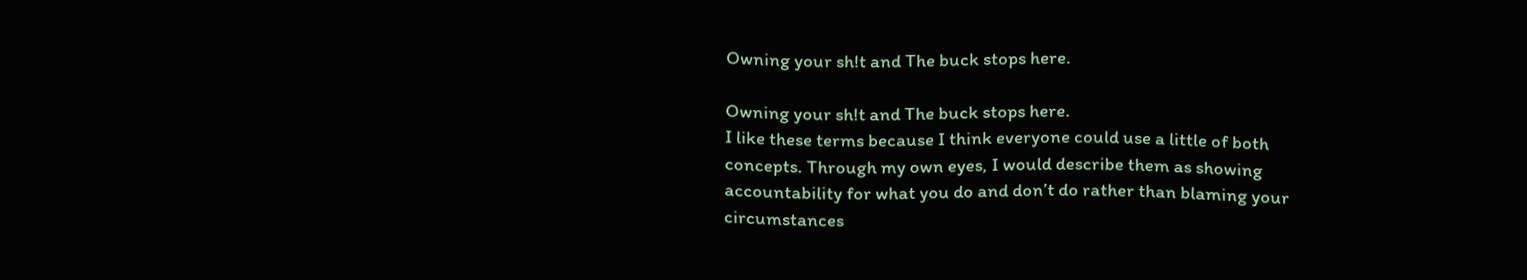Owning your sh!t and The buck stops here.

Owning your sh!t and The buck stops here.
I like these terms because I think everyone could use a little of both concepts. Through my own eyes, I would describe them as showing accountability for what you do and don’t do rather than blaming your circumstances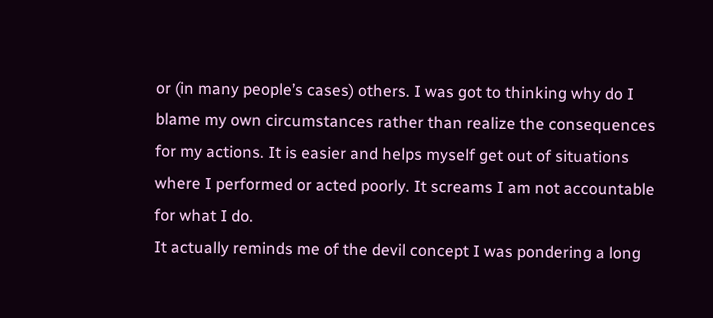or (in many people’s cases) others. I was got to thinking why do I blame my own circumstances rather than realize the consequences for my actions. It is easier and helps myself get out of situations where I performed or acted poorly. It screams I am not accountable for what I do.
It actually reminds me of the devil concept I was pondering a long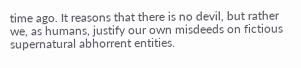time ago. It reasons that there is no devil, but rather we, as humans, justify our own misdeeds on fictious supernatural abhorrent entities.